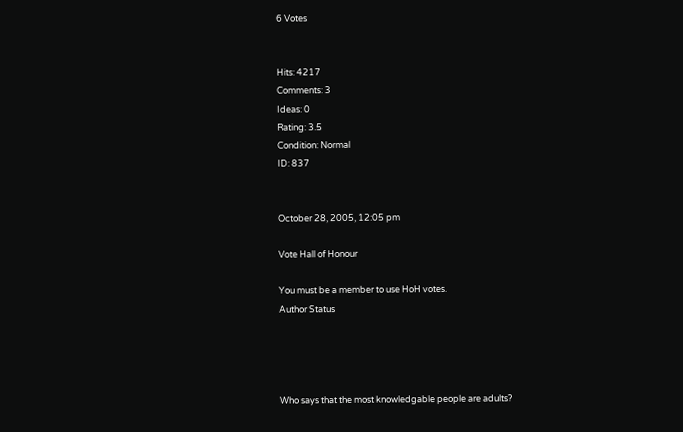6 Votes


Hits: 4217
Comments: 3
Ideas: 0
Rating: 3.5
Condition: Normal
ID: 837


October 28, 2005, 12:05 pm

Vote Hall of Honour

You must be a member to use HoH votes.
Author Status




Who says that the most knowledgable people are adults?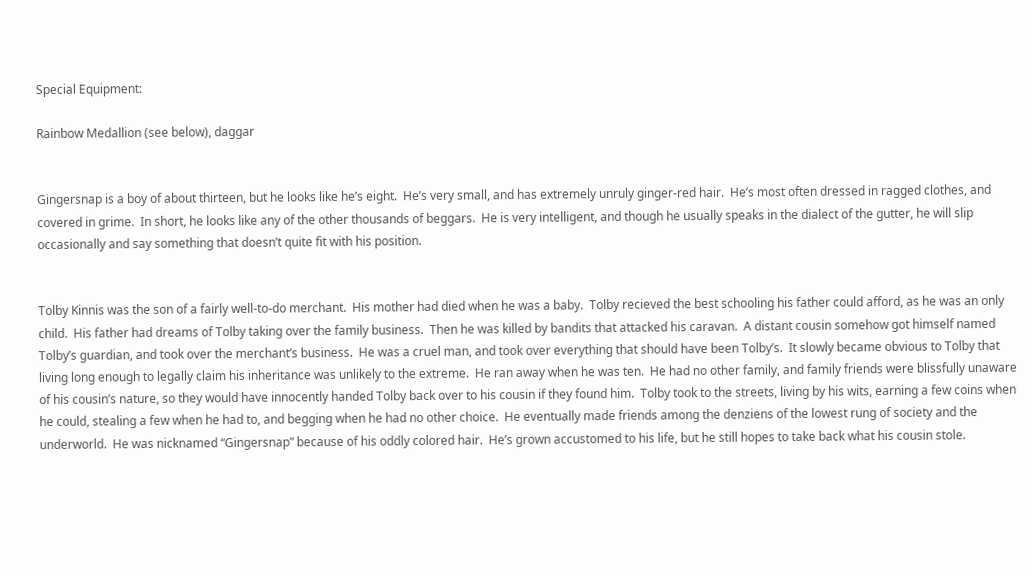Special Equipment:

Rainbow Medallion (see below), daggar


Gingersnap is a boy of about thirteen, but he looks like he’s eight.  He’s very small, and has extremely unruly ginger-red hair.  He’s most often dressed in ragged clothes, and covered in grime.  In short, he looks like any of the other thousands of beggars.  He is very intelligent, and though he usually speaks in the dialect of the gutter, he will slip occasionally and say something that doesn’t quite fit with his position.


Tolby Kinnis was the son of a fairly well-to-do merchant.  His mother had died when he was a baby.  Tolby recieved the best schooling his father could afford, as he was an only child.  His father had dreams of Tolby taking over the family business.  Then he was killed by bandits that attacked his caravan.  A distant cousin somehow got himself named Tolby’s guardian, and took over the merchant’s business.  He was a cruel man, and took over everything that should have been Tolby’s.  It slowly became obvious to Tolby that living long enough to legally claim his inheritance was unlikely to the extreme.  He ran away when he was ten.  He had no other family, and family friends were blissfully unaware of his cousin’s nature, so they would have innocently handed Tolby back over to his cousin if they found him.  Tolby took to the streets, living by his wits, earning a few coins when he could, stealing a few when he had to, and begging when he had no other choice.  He eventually made friends among the denziens of the lowest rung of society and the underworld.  He was nicknamed “Gingersnap” because of his oddly colored hair.  He’s grown accustomed to his life, but he still hopes to take back what his cousin stole.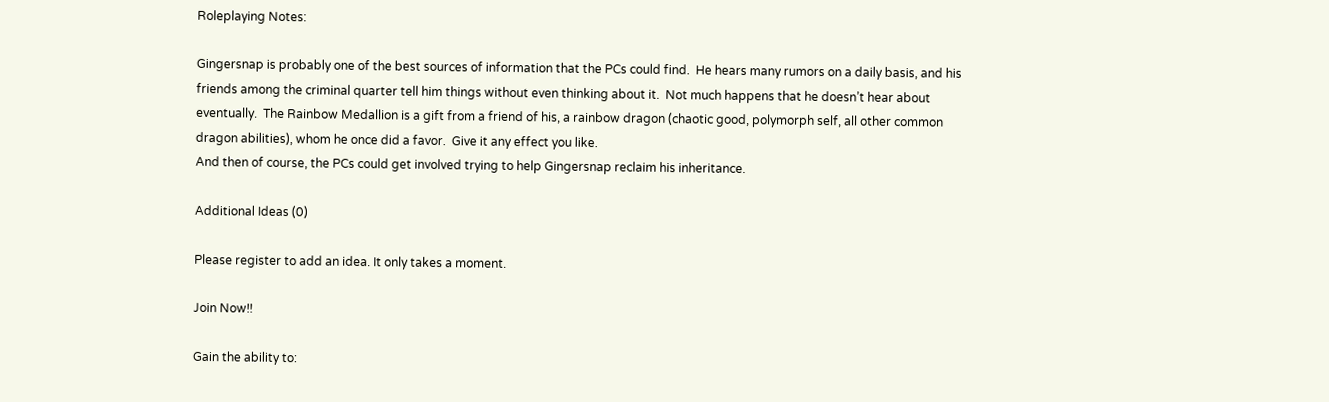Roleplaying Notes:

Gingersnap is probably one of the best sources of information that the PCs could find.  He hears many rumors on a daily basis, and his friends among the criminal quarter tell him things without even thinking about it.  Not much happens that he doesn’t hear about eventually.  The Rainbow Medallion is a gift from a friend of his, a rainbow dragon (chaotic good, polymorph self, all other common dragon abilities), whom he once did a favor.  Give it any effect you like.
And then of course, the PCs could get involved trying to help Gingersnap reclaim his inheritance.

Additional Ideas (0)

Please register to add an idea. It only takes a moment.

Join Now!!

Gain the ability to: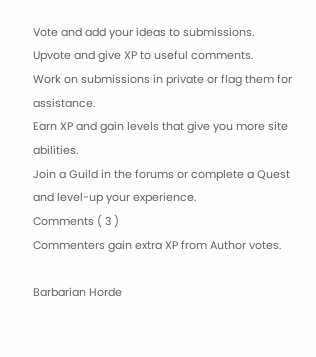Vote and add your ideas to submissions.
Upvote and give XP to useful comments.
Work on submissions in private or flag them for assistance.
Earn XP and gain levels that give you more site abilities.
Join a Guild in the forums or complete a Quest and level-up your experience.
Comments ( 3 )
Commenters gain extra XP from Author votes.

Barbarian Horde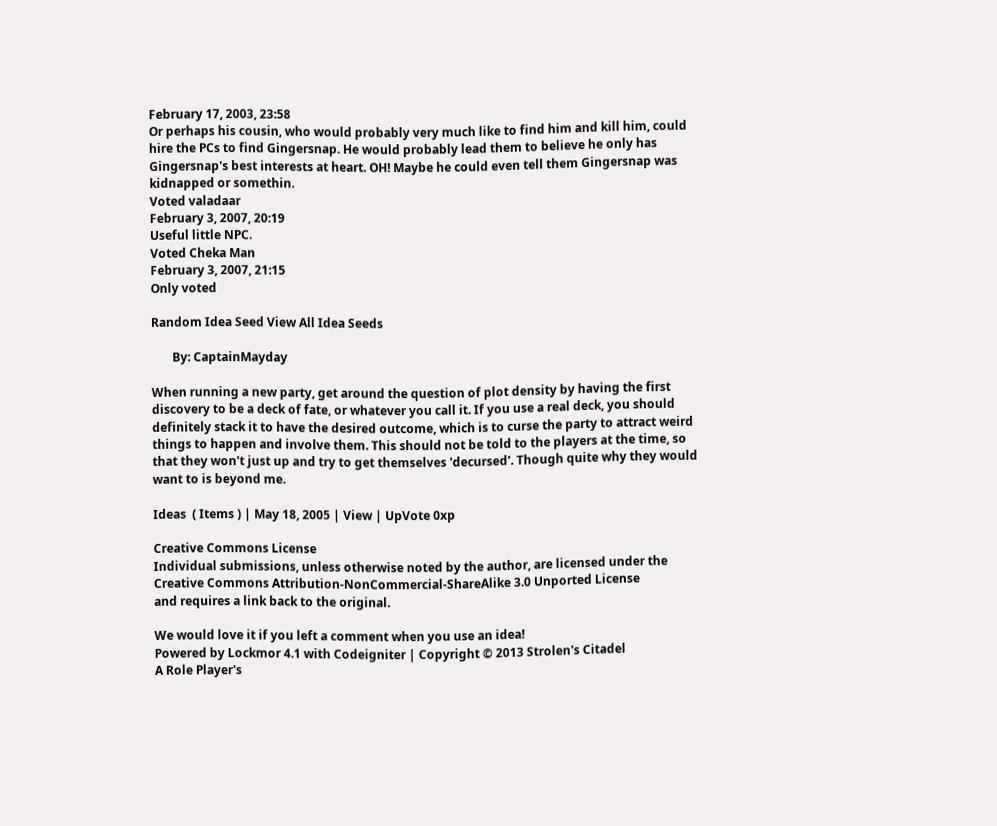February 17, 2003, 23:58
Or perhaps his cousin, who would probably very much like to find him and kill him, could hire the PCs to find Gingersnap. He would probably lead them to believe he only has Gingersnap's best interests at heart. OH! Maybe he could even tell them Gingersnap was kidnapped or somethin.
Voted valadaar
February 3, 2007, 20:19
Useful little NPC.
Voted Cheka Man
February 3, 2007, 21:15
Only voted

Random Idea Seed View All Idea Seeds

       By: CaptainMayday

When running a new party, get around the question of plot density by having the first discovery to be a deck of fate, or whatever you call it. If you use a real deck, you should definitely stack it to have the desired outcome, which is to curse the party to attract weird things to happen and involve them. This should not be told to the players at the time, so that they won't just up and try to get themselves 'decursed'. Though quite why they would want to is beyond me.

Ideas  ( Items ) | May 18, 2005 | View | UpVote 0xp

Creative Commons License
Individual submissions, unless otherwise noted by the author, are licensed under the
Creative Commons Attribution-NonCommercial-ShareAlike 3.0 Unported License
and requires a link back to the original.

We would love it if you left a comment when you use an idea!
Powered by Lockmor 4.1 with Codeigniter | Copyright © 2013 Strolen's Citadel
A Role Player's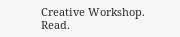Creative Workshop.
Read.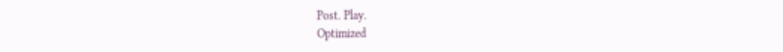Post. Play.
Optimized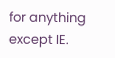for anything except IE.